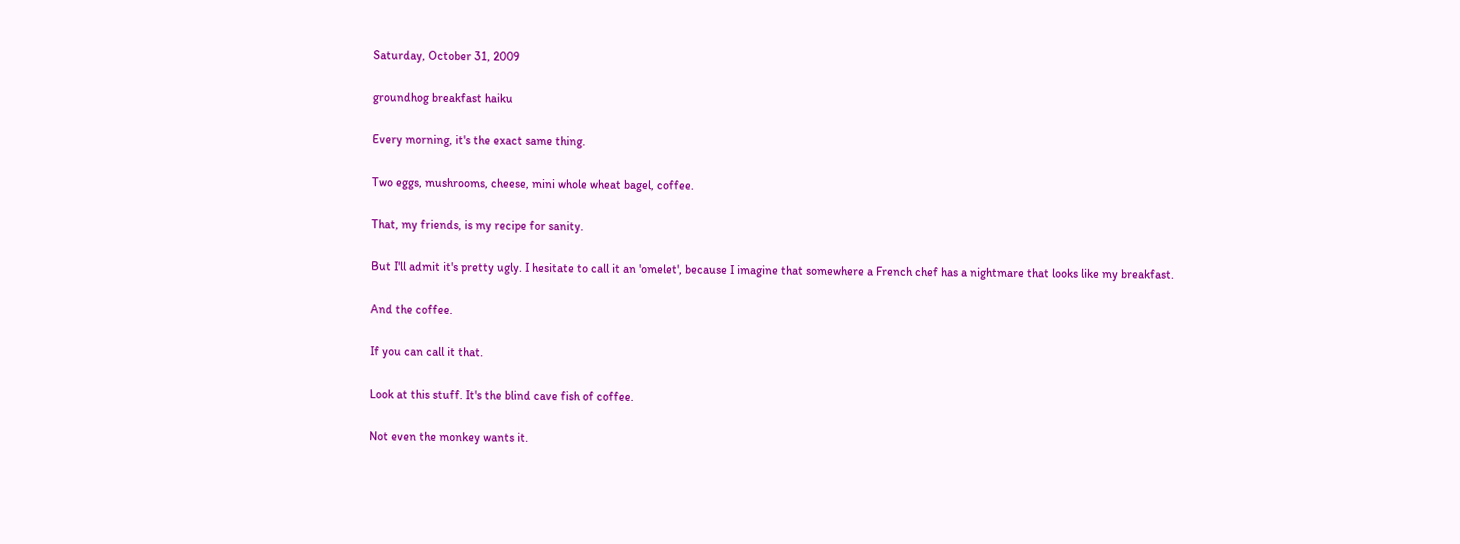Saturday, October 31, 2009

groundhog breakfast haiku

Every morning, it's the exact same thing.

Two eggs, mushrooms, cheese, mini whole wheat bagel, coffee.

That, my friends, is my recipe for sanity.

But I'll admit it's pretty ugly. I hesitate to call it an 'omelet', because I imagine that somewhere a French chef has a nightmare that looks like my breakfast.

And the coffee.

If you can call it that.

Look at this stuff. It's the blind cave fish of coffee.

Not even the monkey wants it.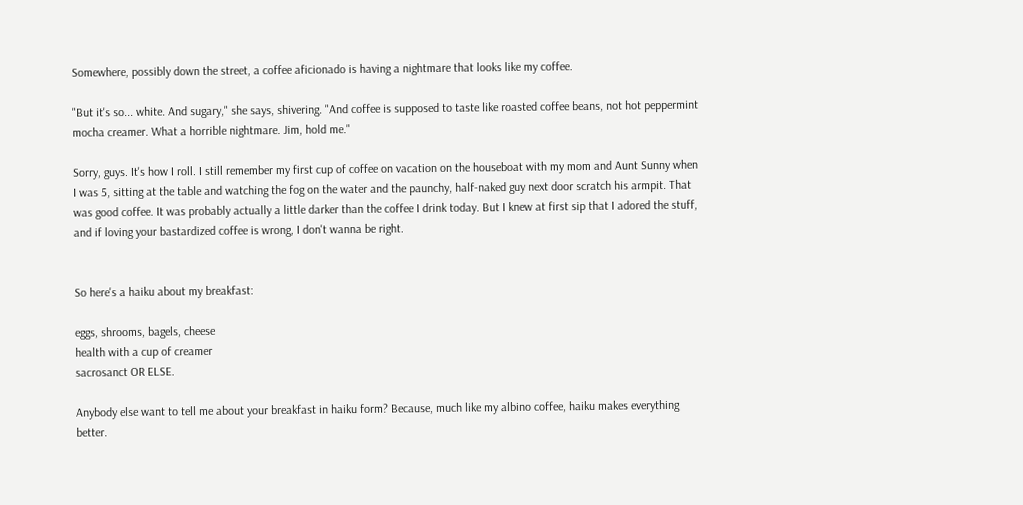Somewhere, possibly down the street, a coffee aficionado is having a nightmare that looks like my coffee.

"But it's so... white. And sugary," she says, shivering. "And coffee is supposed to taste like roasted coffee beans, not hot peppermint mocha creamer. What a horrible nightmare. Jim, hold me."

Sorry, guys. It's how I roll. I still remember my first cup of coffee on vacation on the houseboat with my mom and Aunt Sunny when I was 5, sitting at the table and watching the fog on the water and the paunchy, half-naked guy next door scratch his armpit. That was good coffee. It was probably actually a little darker than the coffee I drink today. But I knew at first sip that I adored the stuff, and if loving your bastardized coffee is wrong, I don't wanna be right.


So here's a haiku about my breakfast:

eggs, shrooms, bagels, cheese
health with a cup of creamer
sacrosanct OR ELSE.

Anybody else want to tell me about your breakfast in haiku form? Because, much like my albino coffee, haiku makes everything better.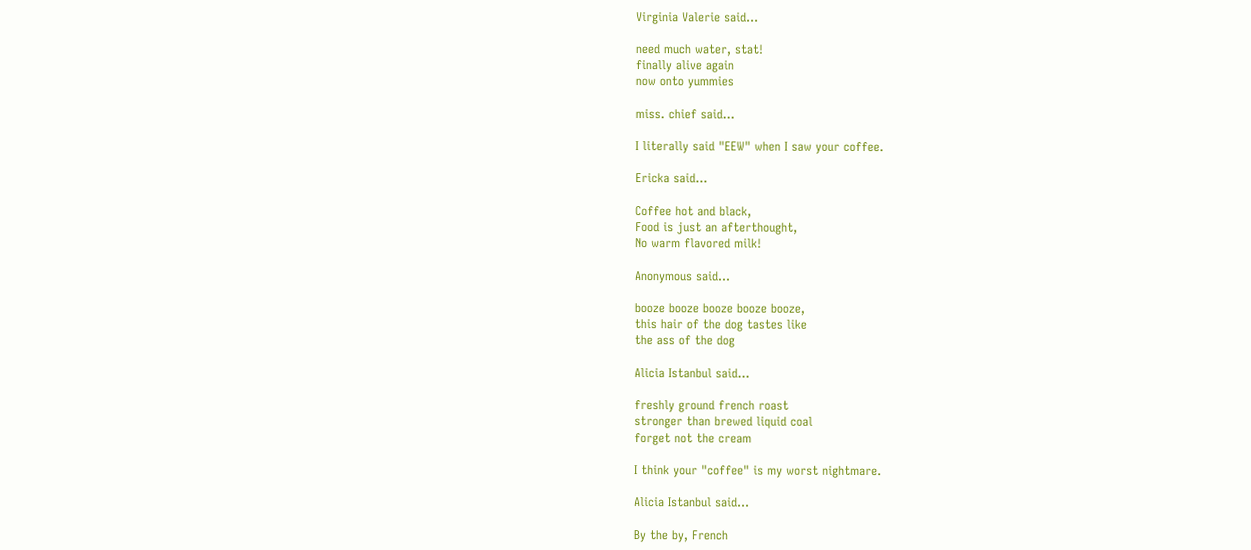Virginia Valerie said...

need much water, stat!
finally alive again
now onto yummies

miss. chief said...

I literally said "EEW" when I saw your coffee.

Ericka said...

Coffee hot and black,
Food is just an afterthought,
No warm flavored milk!

Anonymous said...

booze booze booze booze booze,
this hair of the dog tastes like
the ass of the dog

Alicia Istanbul said...

freshly ground french roast
stronger than brewed liquid coal
forget not the cream

I think your "coffee" is my worst nightmare.

Alicia Istanbul said...

By the by, French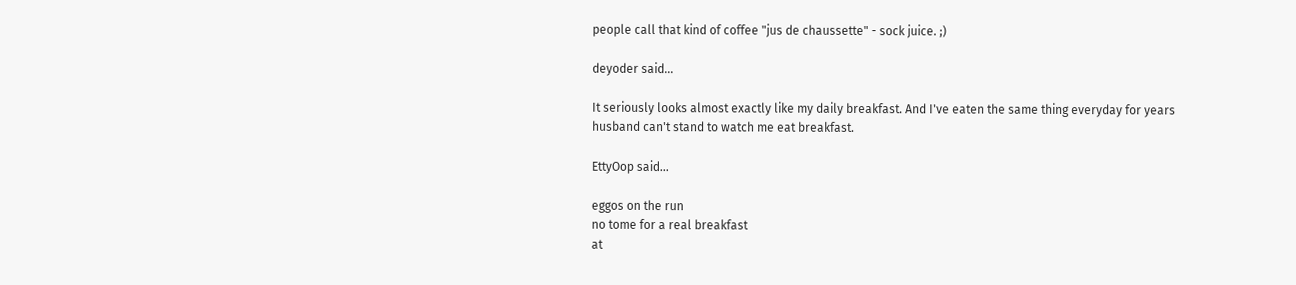people call that kind of coffee "jus de chaussette" - sock juice. ;)

deyoder said...

It seriously looks almost exactly like my daily breakfast. And I've eaten the same thing everyday for years husband can't stand to watch me eat breakfast.

EttyOop said...

eggos on the run
no tome for a real breakfast
at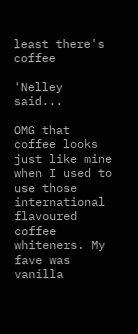least there's coffee

'Nelley said...

OMG that coffee looks just like mine when I used to use those international flavoured coffee whiteners. My fave was vanilla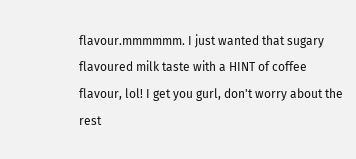flavour.mmmmmm. I just wanted that sugary flavoured milk taste with a HINT of coffee flavour, lol! I get you gurl, don't worry about the rest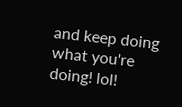and keep doing what you're doing! lol!